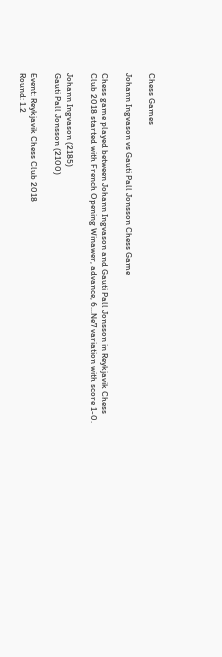Chess Games

Johann Ingvason vs Gauti Pall Jonsson Chess Game

Chess game played between Johann Ingvason and Gauti Pall Jonsson in Reykjavik Chess Club 2018 started with French Opening Winawer, advance, 6...Ne7 variation with score 1-0.

Johann Ingvason (2185)
Gauti Pall Jonsson (2100)

Event: Reykjavik Chess Club 2018
Round: 1.2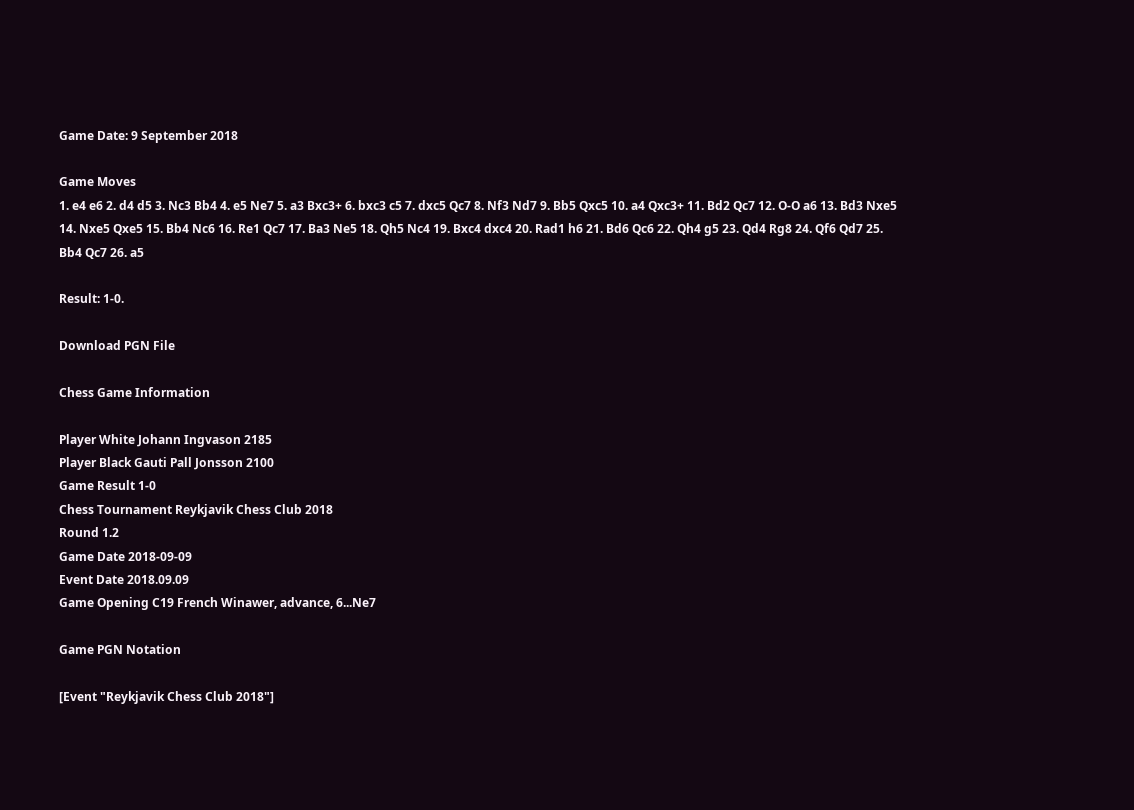Game Date: 9 September 2018

Game Moves
1. e4 e6 2. d4 d5 3. Nc3 Bb4 4. e5 Ne7 5. a3 Bxc3+ 6. bxc3 c5 7. dxc5 Qc7 8. Nf3 Nd7 9. Bb5 Qxc5 10. a4 Qxc3+ 11. Bd2 Qc7 12. O-O a6 13. Bd3 Nxe5 14. Nxe5 Qxe5 15. Bb4 Nc6 16. Re1 Qc7 17. Ba3 Ne5 18. Qh5 Nc4 19. Bxc4 dxc4 20. Rad1 h6 21. Bd6 Qc6 22. Qh4 g5 23. Qd4 Rg8 24. Qf6 Qd7 25. Bb4 Qc7 26. a5

Result: 1-0.

Download PGN File

Chess Game Information

Player White Johann Ingvason 2185
Player Black Gauti Pall Jonsson 2100
Game Result 1-0
Chess Tournament Reykjavik Chess Club 2018
Round 1.2
Game Date 2018-09-09
Event Date 2018.09.09
Game Opening C19 French Winawer, advance, 6...Ne7

Game PGN Notation

[Event "Reykjavik Chess Club 2018"]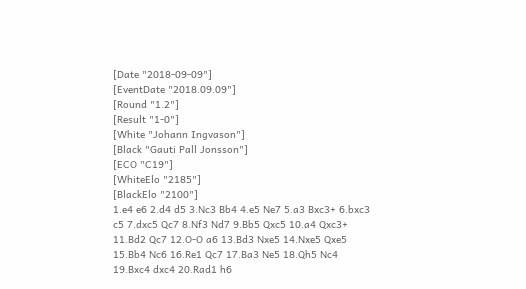[Date "2018-09-09"]
[EventDate "2018.09.09"]
[Round "1.2"]
[Result "1-0"]
[White "Johann Ingvason"]
[Black "Gauti Pall Jonsson"]
[ECO "C19"]
[WhiteElo "2185"]
[BlackElo "2100"]
1.e4 e6 2.d4 d5 3.Nc3 Bb4 4.e5 Ne7 5.a3 Bxc3+ 6.bxc3 c5 7.dxc5 Qc7 8.Nf3 Nd7 9.Bb5 Qxc5 10.a4 Qxc3+ 11.Bd2 Qc7 12.O-O a6 13.Bd3 Nxe5 14.Nxe5 Qxe5 15.Bb4 Nc6 16.Re1 Qc7 17.Ba3 Ne5 18.Qh5 Nc4 19.Bxc4 dxc4 20.Rad1 h6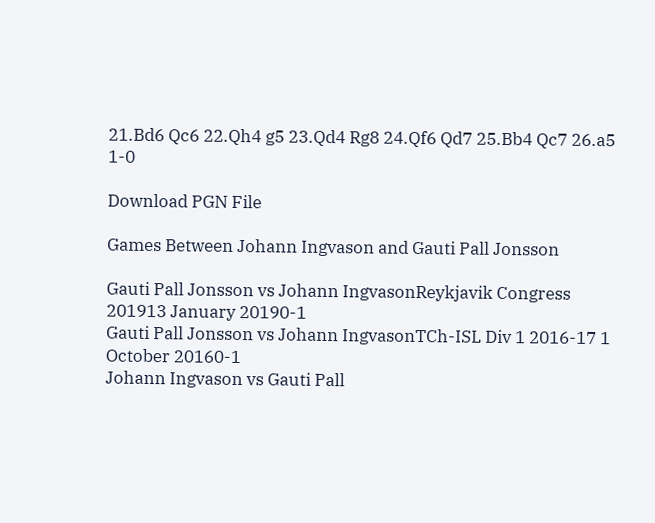21.Bd6 Qc6 22.Qh4 g5 23.Qd4 Rg8 24.Qf6 Qd7 25.Bb4 Qc7 26.a5 1-0

Download PGN File

Games Between Johann Ingvason and Gauti Pall Jonsson

Gauti Pall Jonsson vs Johann IngvasonReykjavik Congress 201913 January 20190-1
Gauti Pall Jonsson vs Johann IngvasonTCh-ISL Div 1 2016-17 1 October 20160-1
Johann Ingvason vs Gauti Pall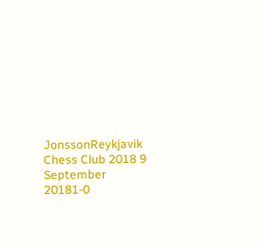JonssonReykjavik Chess Club 2018 9 September 20181-0